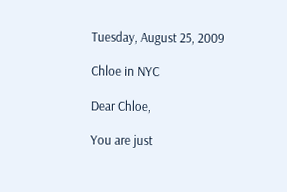Tuesday, August 25, 2009

Chloe in NYC

Dear Chloe,

You are just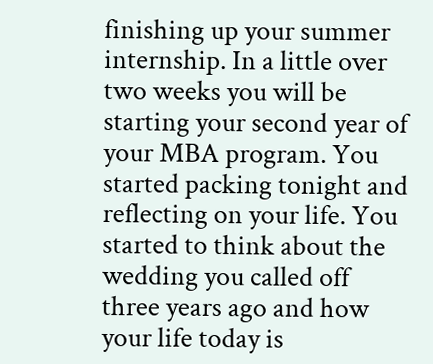finishing up your summer internship. In a little over two weeks you will be starting your second year of your MBA program. You started packing tonight and reflecting on your life. You started to think about the wedding you called off three years ago and how your life today is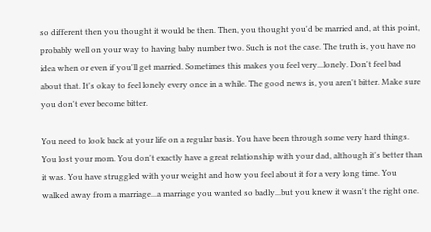so different then you thought it would be then. Then, you thought you'd be married and, at this point, probably well on your way to having baby number two. Such is not the case. The truth is, you have no idea when or even if you'll get married. Sometimes this makes you feel very...lonely. Don't feel bad about that. It's okay to feel lonely every once in a while. The good news is, you aren't bitter. Make sure you don't ever become bitter.

You need to look back at your life on a regular basis. You have been through some very hard things. You lost your mom. You don't exactly have a great relationship with your dad, although it's better than it was. You have struggled with your weight and how you feel about it for a very long time. You walked away from a marriage...a marriage you wanted so badly...but you knew it wasn't the right one.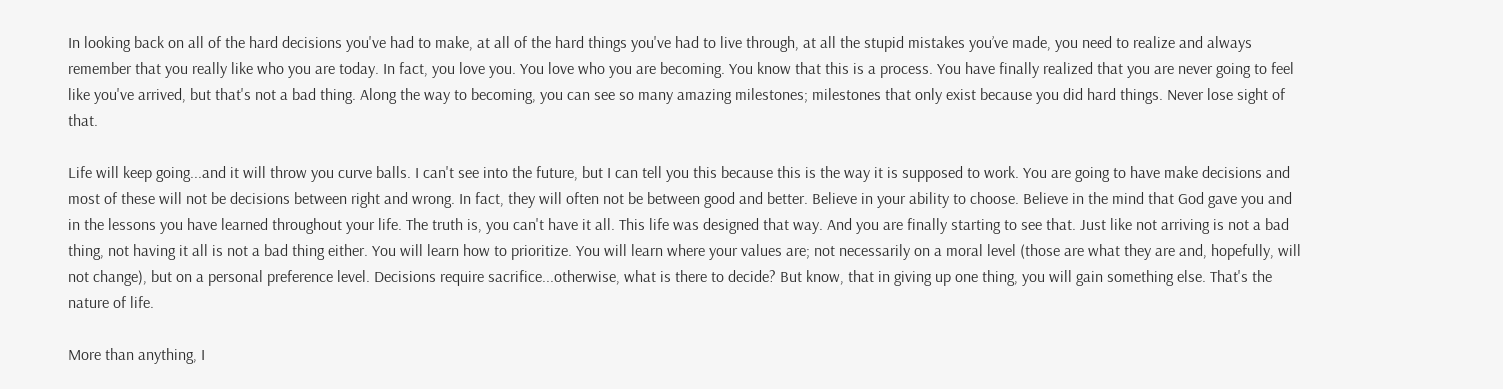In looking back on all of the hard decisions you've had to make, at all of the hard things you've had to live through, at all the stupid mistakes you’ve made, you need to realize and always remember that you really like who you are today. In fact, you love you. You love who you are becoming. You know that this is a process. You have finally realized that you are never going to feel like you've arrived, but that's not a bad thing. Along the way to becoming, you can see so many amazing milestones; milestones that only exist because you did hard things. Never lose sight of that.

Life will keep going...and it will throw you curve balls. I can't see into the future, but I can tell you this because this is the way it is supposed to work. You are going to have make decisions and most of these will not be decisions between right and wrong. In fact, they will often not be between good and better. Believe in your ability to choose. Believe in the mind that God gave you and in the lessons you have learned throughout your life. The truth is, you can't have it all. This life was designed that way. And you are finally starting to see that. Just like not arriving is not a bad thing, not having it all is not a bad thing either. You will learn how to prioritize. You will learn where your values are; not necessarily on a moral level (those are what they are and, hopefully, will not change), but on a personal preference level. Decisions require sacrifice...otherwise, what is there to decide? But know, that in giving up one thing, you will gain something else. That's the nature of life.

More than anything, I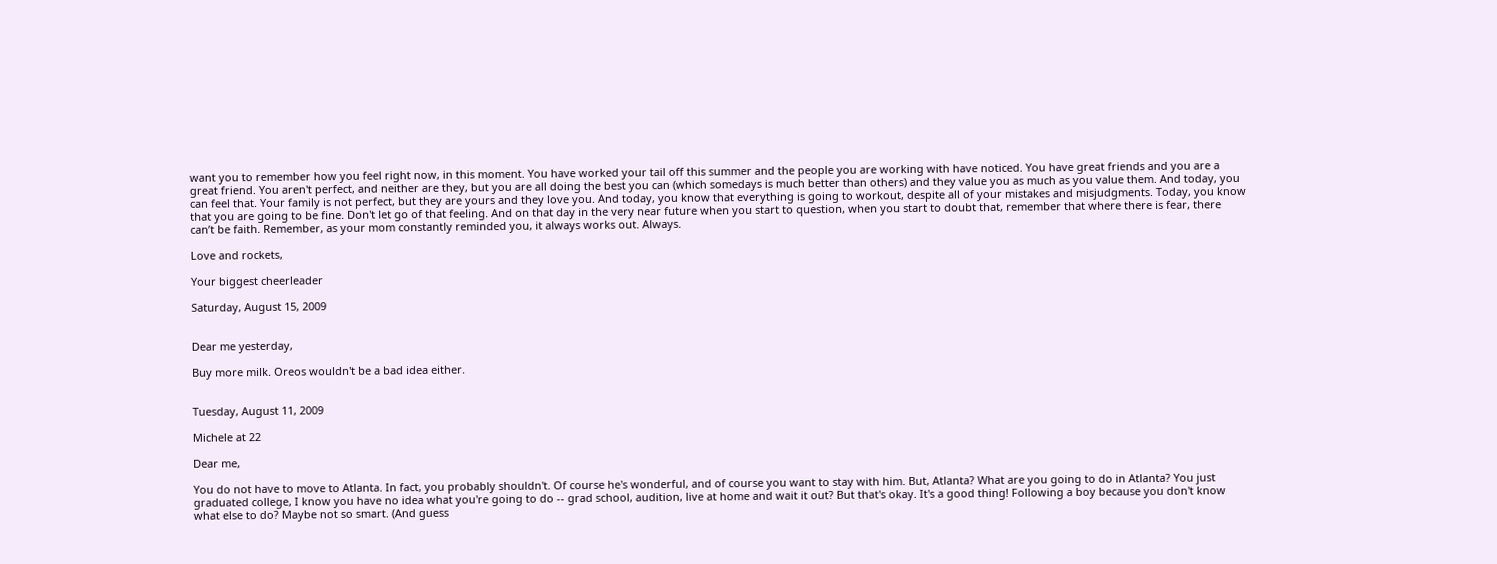want you to remember how you feel right now, in this moment. You have worked your tail off this summer and the people you are working with have noticed. You have great friends and you are a great friend. You aren't perfect, and neither are they, but you are all doing the best you can (which somedays is much better than others) and they value you as much as you value them. And today, you can feel that. Your family is not perfect, but they are yours and they love you. And today, you know that everything is going to workout, despite all of your mistakes and misjudgments. Today, you know that you are going to be fine. Don't let go of that feeling. And on that day in the very near future when you start to question, when you start to doubt that, remember that where there is fear, there can’t be faith. Remember, as your mom constantly reminded you, it always works out. Always.

Love and rockets,

Your biggest cheerleader

Saturday, August 15, 2009


Dear me yesterday,

Buy more milk. Oreos wouldn't be a bad idea either.


Tuesday, August 11, 2009

Michele at 22

Dear me,

You do not have to move to Atlanta. In fact, you probably shouldn't. Of course he's wonderful, and of course you want to stay with him. But, Atlanta? What are you going to do in Atlanta? You just graduated college, I know you have no idea what you're going to do -- grad school, audition, live at home and wait it out? But that's okay. It's a good thing! Following a boy because you don't know what else to do? Maybe not so smart. (And guess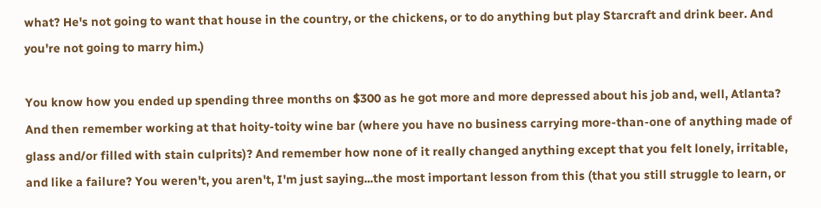what? He's not going to want that house in the country, or the chickens, or to do anything but play Starcraft and drink beer. And you're not going to marry him.)

You know how you ended up spending three months on $300 as he got more and more depressed about his job and, well, Atlanta? And then remember working at that hoity-toity wine bar (where you have no business carrying more-than-one of anything made of glass and/or filled with stain culprits)? And remember how none of it really changed anything except that you felt lonely, irritable, and like a failure? You weren't, you aren't, I'm just saying...the most important lesson from this (that you still struggle to learn, or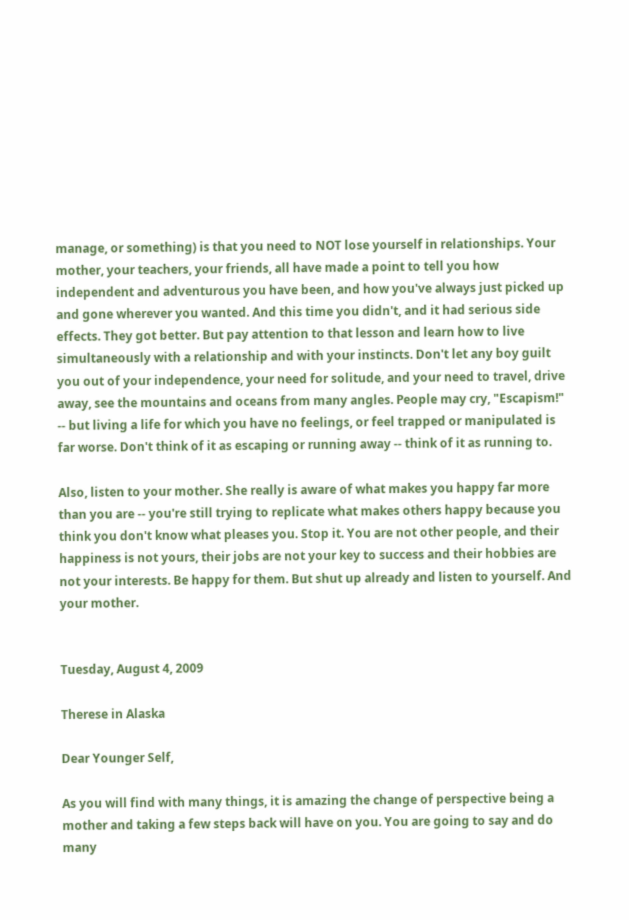manage, or something) is that you need to NOT lose yourself in relationships. Your mother, your teachers, your friends, all have made a point to tell you how independent and adventurous you have been, and how you've always just picked up and gone wherever you wanted. And this time you didn't, and it had serious side effects. They got better. But pay attention to that lesson and learn how to live simultaneously with a relationship and with your instincts. Don't let any boy guilt you out of your independence, your need for solitude, and your need to travel, drive away, see the mountains and oceans from many angles. People may cry, "Escapism!" -- but living a life for which you have no feelings, or feel trapped or manipulated is far worse. Don't think of it as escaping or running away -- think of it as running to.

Also, listen to your mother. She really is aware of what makes you happy far more than you are -- you're still trying to replicate what makes others happy because you think you don't know what pleases you. Stop it. You are not other people, and their happiness is not yours, their jobs are not your key to success and their hobbies are not your interests. Be happy for them. But shut up already and listen to yourself. And your mother.


Tuesday, August 4, 2009

Therese in Alaska

Dear Younger Self,

As you will find with many things, it is amazing the change of perspective being a mother and taking a few steps back will have on you. You are going to say and do many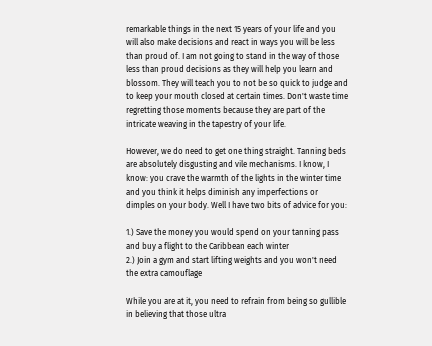remarkable things in the next 15 years of your life and you will also make decisions and react in ways you will be less than proud of. I am not going to stand in the way of those less than proud decisions as they will help you learn and blossom. They will teach you to not be so quick to judge and to keep your mouth closed at certain times. Don't waste time regretting those moments because they are part of the intricate weaving in the tapestry of your life.

However, we do need to get one thing straight. Tanning beds are absolutely disgusting and vile mechanisms. I know, I know: you crave the warmth of the lights in the winter time and you think it helps diminish any imperfections or dimples on your body. Well I have two bits of advice for you:

1.) Save the money you would spend on your tanning pass and buy a flight to the Caribbean each winter
2.) Join a gym and start lifting weights and you won't need the extra camouflage

While you are at it, you need to refrain from being so gullible in believing that those ultra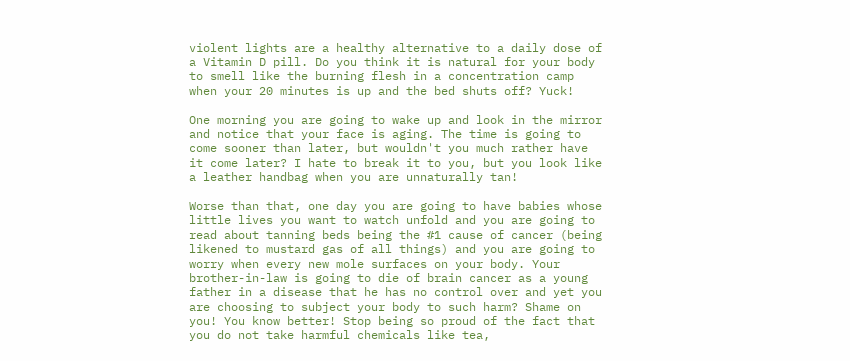violent lights are a healthy alternative to a daily dose of a Vitamin D pill. Do you think it is natural for your body to smell like the burning flesh in a concentration camp when your 20 minutes is up and the bed shuts off? Yuck!

One morning you are going to wake up and look in the mirror and notice that your face is aging. The time is going to come sooner than later, but wouldn't you much rather have it come later? I hate to break it to you, but you look like a leather handbag when you are unnaturally tan!

Worse than that, one day you are going to have babies whose little lives you want to watch unfold and you are going to read about tanning beds being the #1 cause of cancer (being likened to mustard gas of all things) and you are going to worry when every new mole surfaces on your body. Your brother-in-law is going to die of brain cancer as a young father in a disease that he has no control over and yet you are choosing to subject your body to such harm? Shame on you! You know better! Stop being so proud of the fact that you do not take harmful chemicals like tea,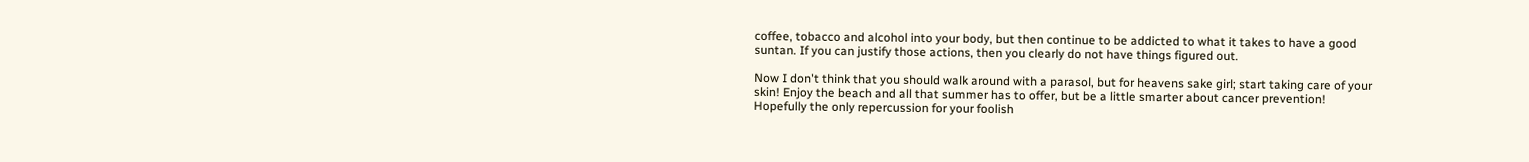coffee, tobacco and alcohol into your body, but then continue to be addicted to what it takes to have a good suntan. If you can justify those actions, then you clearly do not have things figured out.

Now I don't think that you should walk around with a parasol, but for heavens sake girl; start taking care of your skin! Enjoy the beach and all that summer has to offer, but be a little smarter about cancer prevention! Hopefully the only repercussion for your foolish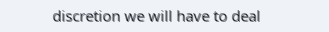discretion we will have to deal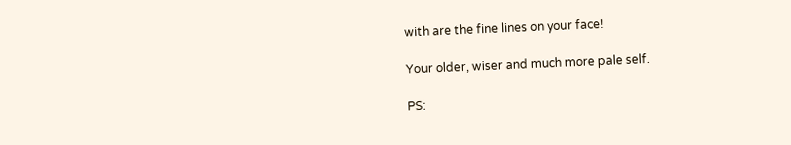with are the fine lines on your face!

Your older, wiser and much more pale self.

PS: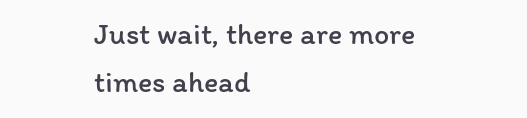Just wait, there are more times ahead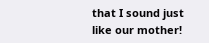that I sound just like our mother!